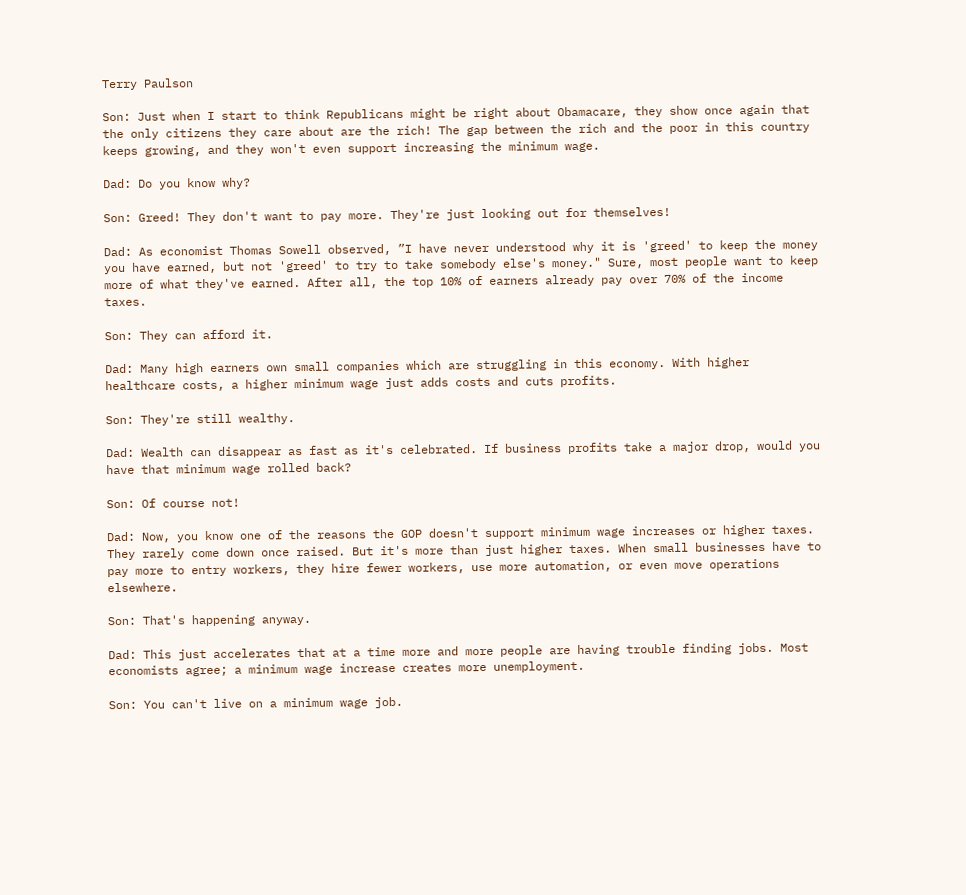Terry Paulson

Son: Just when I start to think Republicans might be right about Obamacare, they show once again that the only citizens they care about are the rich! The gap between the rich and the poor in this country keeps growing, and they won't even support increasing the minimum wage.

Dad: Do you know why?

Son: Greed! They don't want to pay more. They're just looking out for themselves!

Dad: As economist Thomas Sowell observed, ”I have never understood why it is 'greed' to keep the money you have earned, but not 'greed' to try to take somebody else's money." Sure, most people want to keep more of what they've earned. After all, the top 10% of earners already pay over 70% of the income taxes.

Son: They can afford it.

Dad: Many high earners own small companies which are struggling in this economy. With higher healthcare costs, a higher minimum wage just adds costs and cuts profits.

Son: They're still wealthy.

Dad: Wealth can disappear as fast as it's celebrated. If business profits take a major drop, would you have that minimum wage rolled back?

Son: Of course not!

Dad: Now, you know one of the reasons the GOP doesn't support minimum wage increases or higher taxes. They rarely come down once raised. But it's more than just higher taxes. When small businesses have to pay more to entry workers, they hire fewer workers, use more automation, or even move operations elsewhere.

Son: That's happening anyway.

Dad: This just accelerates that at a time more and more people are having trouble finding jobs. Most economists agree; a minimum wage increase creates more unemployment.

Son: You can't live on a minimum wage job.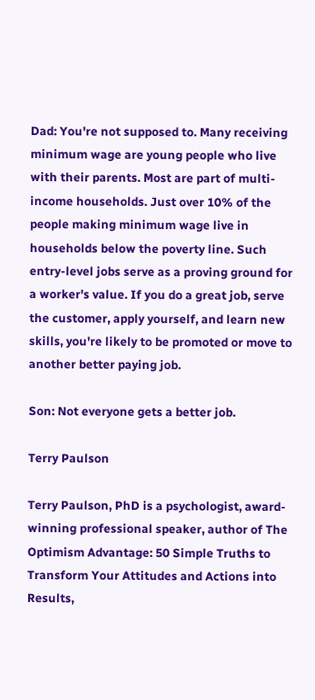Dad: You're not supposed to. Many receiving minimum wage are young people who live with their parents. Most are part of multi-income households. Just over 10% of the people making minimum wage live in households below the poverty line. Such entry-level jobs serve as a proving ground for a worker's value. If you do a great job, serve the customer, apply yourself, and learn new skills, you're likely to be promoted or move to another better paying job.

Son: Not everyone gets a better job.

Terry Paulson

Terry Paulson, PhD is a psychologist, award-winning professional speaker, author of The Optimism Advantage: 50 Simple Truths to Transform Your Attitudes and Actions into Results,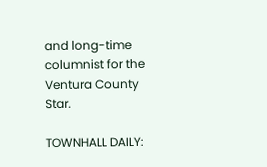and long-time columnist for the Ventura County Star.

TOWNHALL DAILY: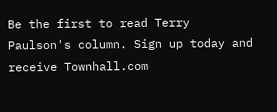Be the first to read Terry Paulson's column. Sign up today and receive Townhall.com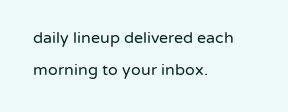daily lineup delivered each morning to your inbox.